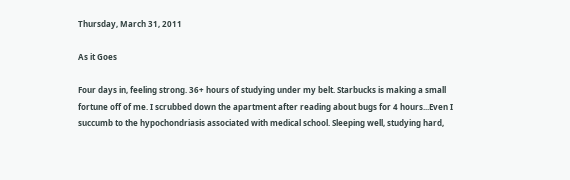Thursday, March 31, 2011

As it Goes

Four days in, feeling strong. 36+ hours of studying under my belt. Starbucks is making a small fortune off of me. I scrubbed down the apartment after reading about bugs for 4 hours...Even I succumb to the hypochondriasis associated with medical school. Sleeping well, studying hard,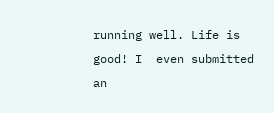running well. Life is good! I  even submitted an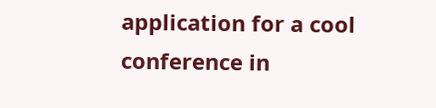application for a cool conference in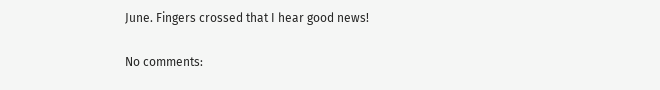June. Fingers crossed that I hear good news!

No comments: